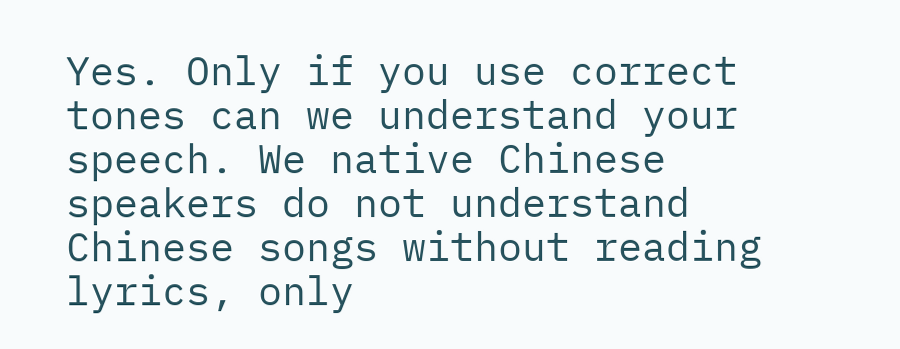Yes. Only if you use correct tones can we understand your speech. We native Chinese speakers do not understand Chinese songs without reading lyrics, only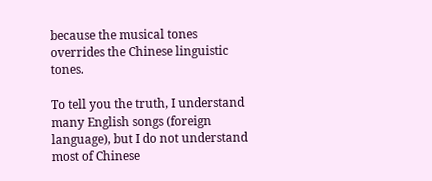because the musical tones overrides the Chinese linguistic tones.

To tell you the truth, I understand many English songs (foreign language), but I do not understand most of Chinese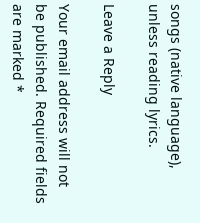songs (native language), unless reading lyrics.

Leave a Reply

Your email address will not be published. Required fields are marked *